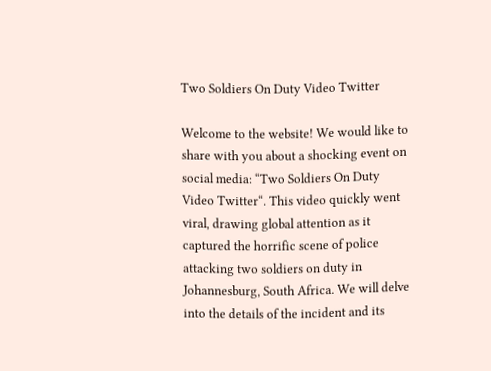Two Soldiers On Duty Video Twitter

Welcome to the website! We would like to share with you about a shocking event on social media: “Two Soldiers On Duty Video Twitter“. This video quickly went viral, drawing global attention as it captured the horrific scene of police attacking two soldiers on duty in Johannesburg, South Africa. We will delve into the details of the incident and its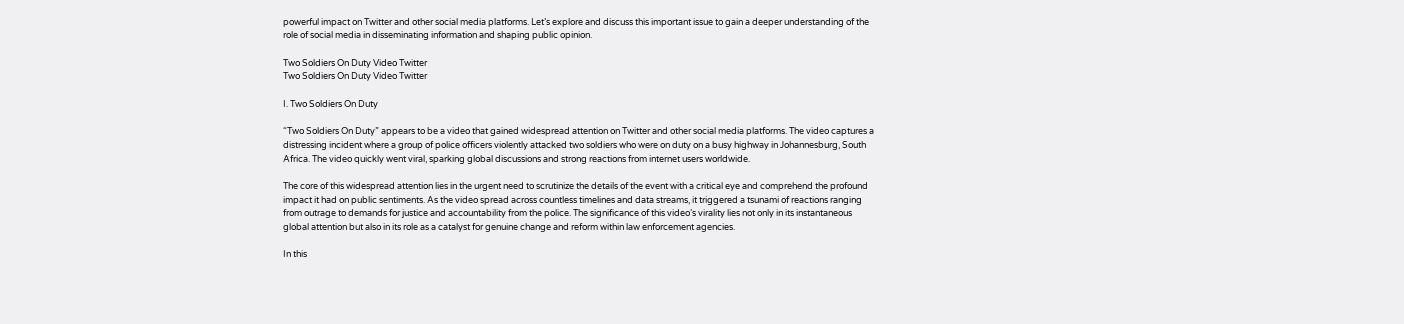powerful impact on Twitter and other social media platforms. Let’s explore and discuss this important issue to gain a deeper understanding of the role of social media in disseminating information and shaping public opinion.

Two Soldiers On Duty Video Twitter
Two Soldiers On Duty Video Twitter

I. Two Soldiers On Duty

“Two Soldiers On Duty” appears to be a video that gained widespread attention on Twitter and other social media platforms. The video captures a distressing incident where a group of police officers violently attacked two soldiers who were on duty on a busy highway in Johannesburg, South Africa. The video quickly went viral, sparking global discussions and strong reactions from internet users worldwide.

The core of this widespread attention lies in the urgent need to scrutinize the details of the event with a critical eye and comprehend the profound impact it had on public sentiments. As the video spread across countless timelines and data streams, it triggered a tsunami of reactions ranging from outrage to demands for justice and accountability from the police. The significance of this video’s virality lies not only in its instantaneous global attention but also in its role as a catalyst for genuine change and reform within law enforcement agencies.

In this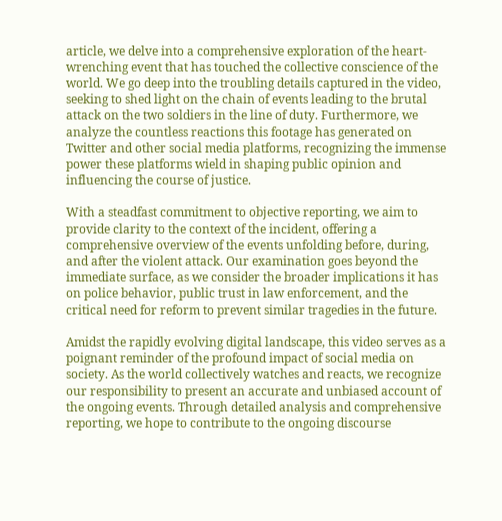article, we delve into a comprehensive exploration of the heart-wrenching event that has touched the collective conscience of the world. We go deep into the troubling details captured in the video, seeking to shed light on the chain of events leading to the brutal attack on the two soldiers in the line of duty. Furthermore, we analyze the countless reactions this footage has generated on Twitter and other social media platforms, recognizing the immense power these platforms wield in shaping public opinion and influencing the course of justice.

With a steadfast commitment to objective reporting, we aim to provide clarity to the context of the incident, offering a comprehensive overview of the events unfolding before, during, and after the violent attack. Our examination goes beyond the immediate surface, as we consider the broader implications it has on police behavior, public trust in law enforcement, and the critical need for reform to prevent similar tragedies in the future.

Amidst the rapidly evolving digital landscape, this video serves as a poignant reminder of the profound impact of social media on society. As the world collectively watches and reacts, we recognize our responsibility to present an accurate and unbiased account of the ongoing events. Through detailed analysis and comprehensive reporting, we hope to contribute to the ongoing discourse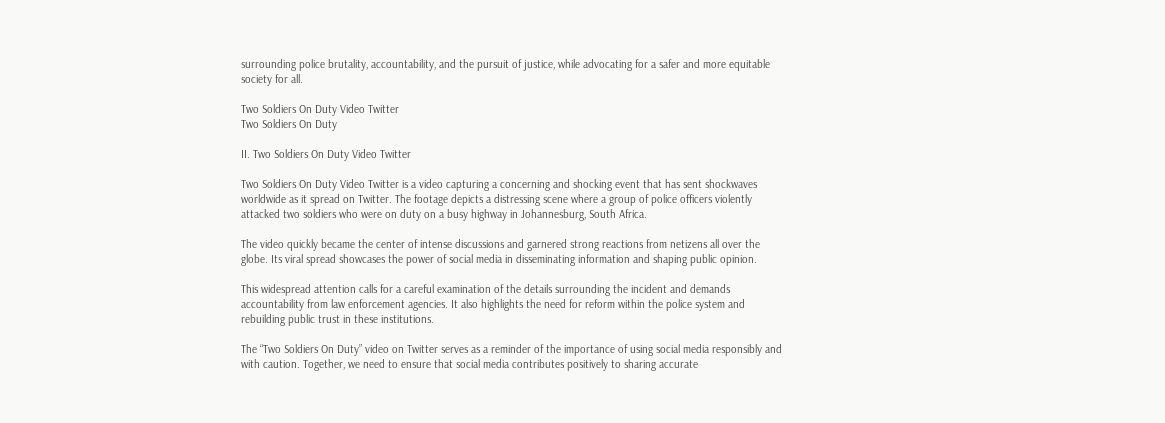surrounding police brutality, accountability, and the pursuit of justice, while advocating for a safer and more equitable society for all.

Two Soldiers On Duty Video Twitter
Two Soldiers On Duty

II. Two Soldiers On Duty Video Twitter

Two Soldiers On Duty Video Twitter is a video capturing a concerning and shocking event that has sent shockwaves worldwide as it spread on Twitter. The footage depicts a distressing scene where a group of police officers violently attacked two soldiers who were on duty on a busy highway in Johannesburg, South Africa.

The video quickly became the center of intense discussions and garnered strong reactions from netizens all over the globe. Its viral spread showcases the power of social media in disseminating information and shaping public opinion.

This widespread attention calls for a careful examination of the details surrounding the incident and demands accountability from law enforcement agencies. It also highlights the need for reform within the police system and rebuilding public trust in these institutions.

The “Two Soldiers On Duty” video on Twitter serves as a reminder of the importance of using social media responsibly and with caution. Together, we need to ensure that social media contributes positively to sharing accurate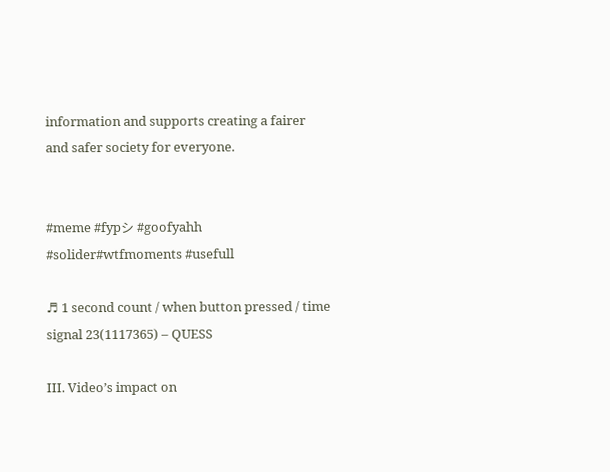information and supports creating a fairer and safer society for everyone.


#meme #fypシ #goofyahh #solider#wtfmoments #usefull

♬ 1 second count / when button pressed / time signal 23(1117365) – QUESS

III. Video’s impact on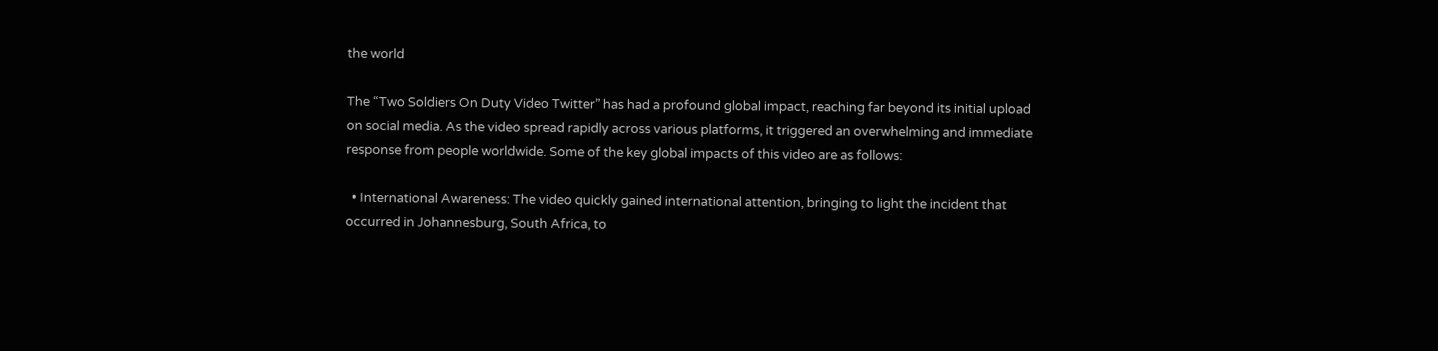the world

The “Two Soldiers On Duty Video Twitter” has had a profound global impact, reaching far beyond its initial upload on social media. As the video spread rapidly across various platforms, it triggered an overwhelming and immediate response from people worldwide. Some of the key global impacts of this video are as follows:

  • International Awareness: The video quickly gained international attention, bringing to light the incident that occurred in Johannesburg, South Africa, to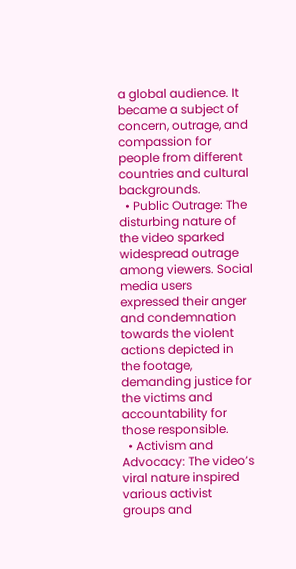a global audience. It became a subject of concern, outrage, and compassion for people from different countries and cultural backgrounds.
  • Public Outrage: The disturbing nature of the video sparked widespread outrage among viewers. Social media users expressed their anger and condemnation towards the violent actions depicted in the footage, demanding justice for the victims and accountability for those responsible.
  • Activism and Advocacy: The video’s viral nature inspired various activist groups and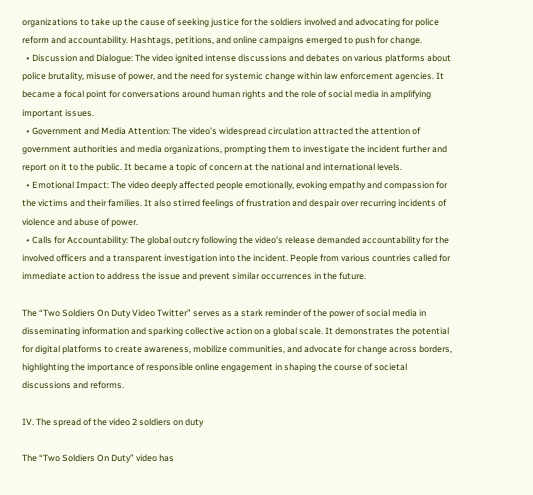organizations to take up the cause of seeking justice for the soldiers involved and advocating for police reform and accountability. Hashtags, petitions, and online campaigns emerged to push for change.
  • Discussion and Dialogue: The video ignited intense discussions and debates on various platforms about police brutality, misuse of power, and the need for systemic change within law enforcement agencies. It became a focal point for conversations around human rights and the role of social media in amplifying important issues.
  • Government and Media Attention: The video’s widespread circulation attracted the attention of government authorities and media organizations, prompting them to investigate the incident further and report on it to the public. It became a topic of concern at the national and international levels.
  • Emotional Impact: The video deeply affected people emotionally, evoking empathy and compassion for the victims and their families. It also stirred feelings of frustration and despair over recurring incidents of violence and abuse of power.
  • Calls for Accountability: The global outcry following the video’s release demanded accountability for the involved officers and a transparent investigation into the incident. People from various countries called for immediate action to address the issue and prevent similar occurrences in the future.

The “Two Soldiers On Duty Video Twitter” serves as a stark reminder of the power of social media in disseminating information and sparking collective action on a global scale. It demonstrates the potential for digital platforms to create awareness, mobilize communities, and advocate for change across borders, highlighting the importance of responsible online engagement in shaping the course of societal discussions and reforms.

IV. The spread of the video 2 soldiers on duty

The “Two Soldiers On Duty” video has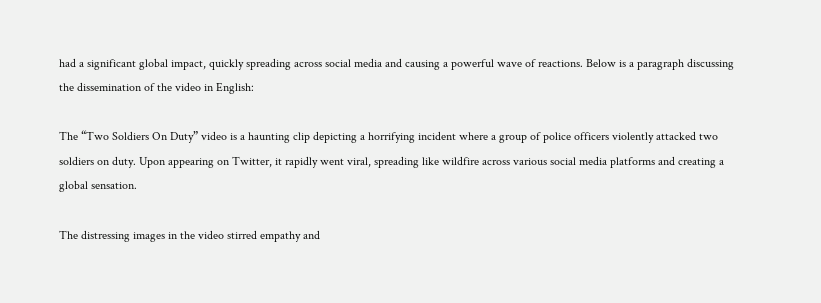had a significant global impact, quickly spreading across social media and causing a powerful wave of reactions. Below is a paragraph discussing the dissemination of the video in English:

The “Two Soldiers On Duty” video is a haunting clip depicting a horrifying incident where a group of police officers violently attacked two soldiers on duty. Upon appearing on Twitter, it rapidly went viral, spreading like wildfire across various social media platforms and creating a global sensation.

The distressing images in the video stirred empathy and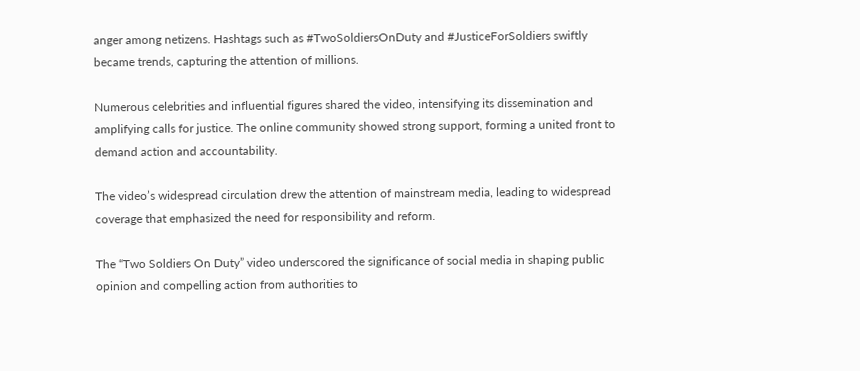anger among netizens. Hashtags such as #TwoSoldiersOnDuty and #JusticeForSoldiers swiftly became trends, capturing the attention of millions.

Numerous celebrities and influential figures shared the video, intensifying its dissemination and amplifying calls for justice. The online community showed strong support, forming a united front to demand action and accountability.

The video’s widespread circulation drew the attention of mainstream media, leading to widespread coverage that emphasized the need for responsibility and reform.

The “Two Soldiers On Duty” video underscored the significance of social media in shaping public opinion and compelling action from authorities to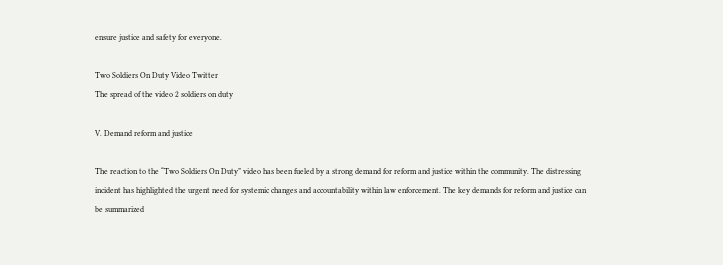ensure justice and safety for everyone.

Two Soldiers On Duty Video Twitter
The spread of the video 2 soldiers on duty

V. Demand reform and justice

The reaction to the “Two Soldiers On Duty” video has been fueled by a strong demand for reform and justice within the community. The distressing incident has highlighted the urgent need for systemic changes and accountability within law enforcement. The key demands for reform and justice can be summarized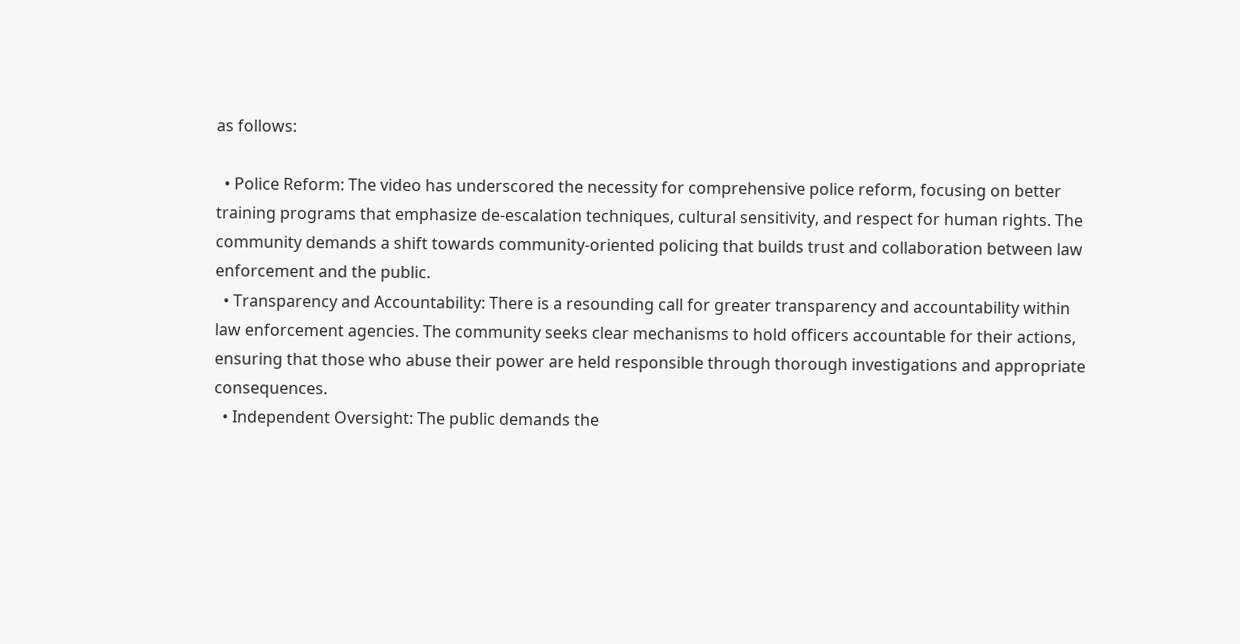as follows:

  • Police Reform: The video has underscored the necessity for comprehensive police reform, focusing on better training programs that emphasize de-escalation techniques, cultural sensitivity, and respect for human rights. The community demands a shift towards community-oriented policing that builds trust and collaboration between law enforcement and the public.
  • Transparency and Accountability: There is a resounding call for greater transparency and accountability within law enforcement agencies. The community seeks clear mechanisms to hold officers accountable for their actions, ensuring that those who abuse their power are held responsible through thorough investigations and appropriate consequences.
  • Independent Oversight: The public demands the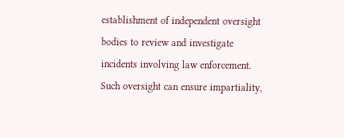establishment of independent oversight bodies to review and investigate incidents involving law enforcement. Such oversight can ensure impartiality,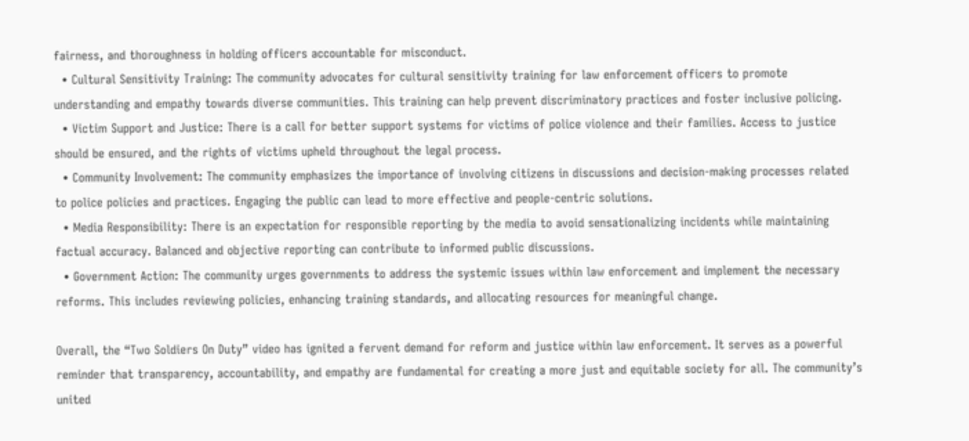fairness, and thoroughness in holding officers accountable for misconduct.
  • Cultural Sensitivity Training: The community advocates for cultural sensitivity training for law enforcement officers to promote understanding and empathy towards diverse communities. This training can help prevent discriminatory practices and foster inclusive policing.
  • Victim Support and Justice: There is a call for better support systems for victims of police violence and their families. Access to justice should be ensured, and the rights of victims upheld throughout the legal process.
  • Community Involvement: The community emphasizes the importance of involving citizens in discussions and decision-making processes related to police policies and practices. Engaging the public can lead to more effective and people-centric solutions.
  • Media Responsibility: There is an expectation for responsible reporting by the media to avoid sensationalizing incidents while maintaining factual accuracy. Balanced and objective reporting can contribute to informed public discussions.
  • Government Action: The community urges governments to address the systemic issues within law enforcement and implement the necessary reforms. This includes reviewing policies, enhancing training standards, and allocating resources for meaningful change.

Overall, the “Two Soldiers On Duty” video has ignited a fervent demand for reform and justice within law enforcement. It serves as a powerful reminder that transparency, accountability, and empathy are fundamental for creating a more just and equitable society for all. The community’s united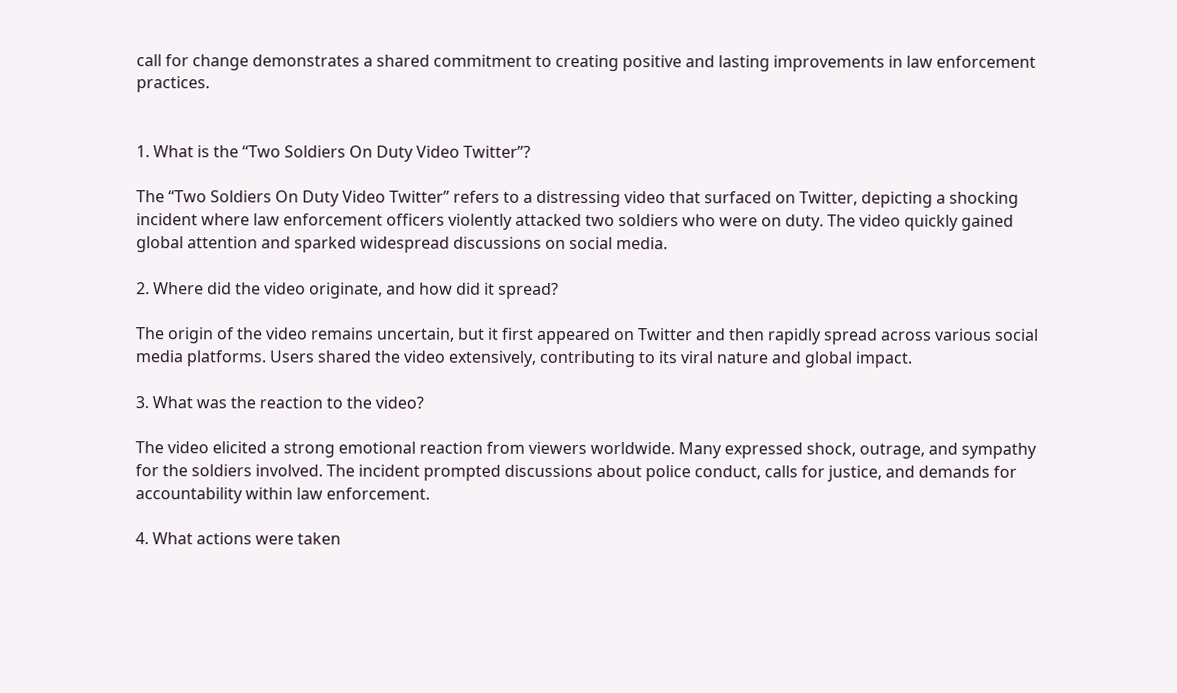call for change demonstrates a shared commitment to creating positive and lasting improvements in law enforcement practices.


1. What is the “Two Soldiers On Duty Video Twitter”?

The “Two Soldiers On Duty Video Twitter” refers to a distressing video that surfaced on Twitter, depicting a shocking incident where law enforcement officers violently attacked two soldiers who were on duty. The video quickly gained global attention and sparked widespread discussions on social media.

2. Where did the video originate, and how did it spread?

The origin of the video remains uncertain, but it first appeared on Twitter and then rapidly spread across various social media platforms. Users shared the video extensively, contributing to its viral nature and global impact.

3. What was the reaction to the video?

The video elicited a strong emotional reaction from viewers worldwide. Many expressed shock, outrage, and sympathy for the soldiers involved. The incident prompted discussions about police conduct, calls for justice, and demands for accountability within law enforcement.

4. What actions were taken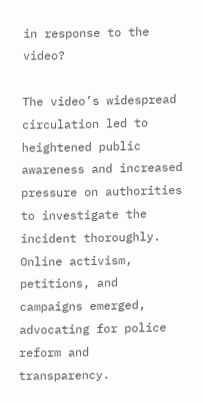in response to the video?

The video’s widespread circulation led to heightened public awareness and increased pressure on authorities to investigate the incident thoroughly. Online activism, petitions, and campaigns emerged, advocating for police reform and transparency.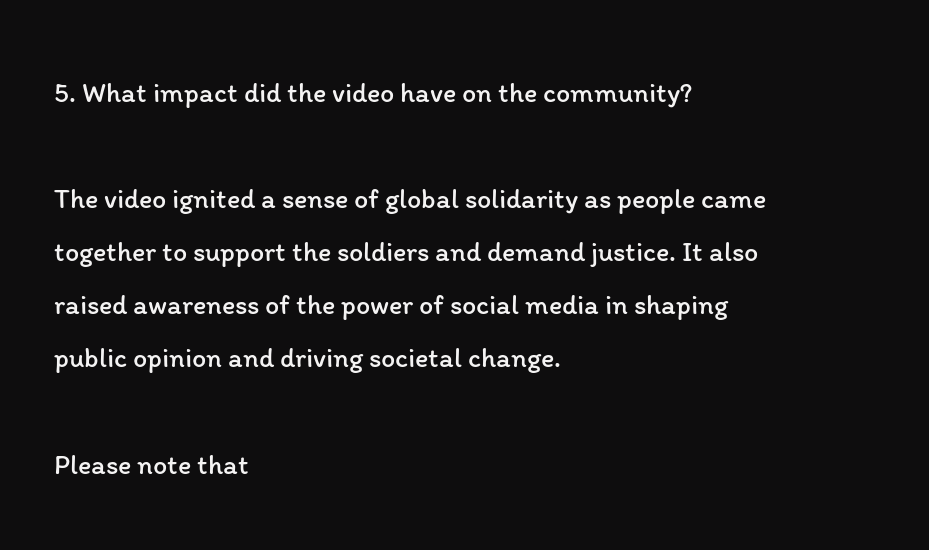5. What impact did the video have on the community?

The video ignited a sense of global solidarity as people came together to support the soldiers and demand justice. It also raised awareness of the power of social media in shaping public opinion and driving societal change.

Please note that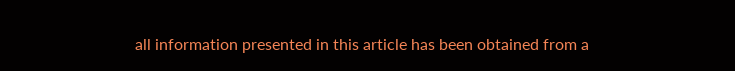all information presented in this article has been obtained from a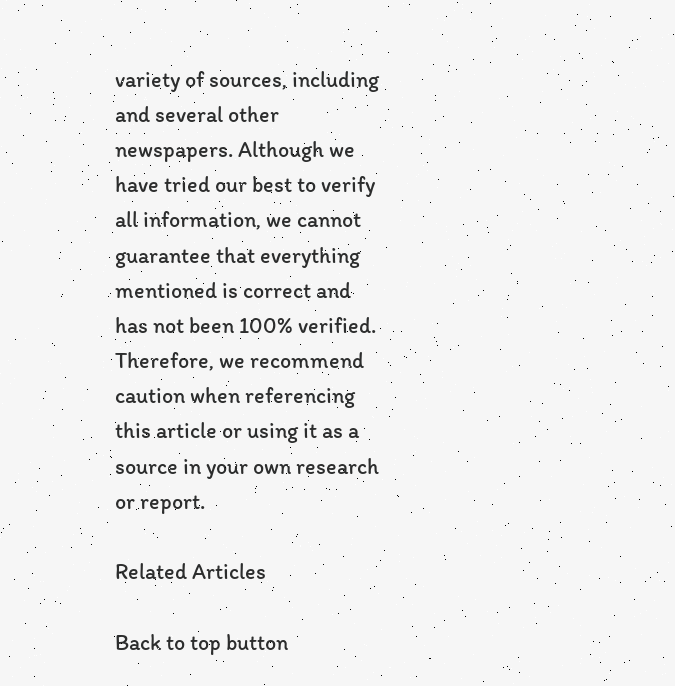variety of sources, including and several other newspapers. Although we have tried our best to verify all information, we cannot guarantee that everything mentioned is correct and has not been 100% verified. Therefore, we recommend caution when referencing this article or using it as a source in your own research or report.

Related Articles

Back to top button